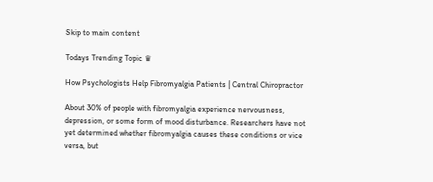Skip to main content

Todays Trending Topic ♛

How Psychologists Help Fibromyalgia Patients | Central Chiropractor

About 30% of people with fibromyalgia experience nervousness, depression, or some form of mood disturbance. Researchers have not yet determined whether fibromyalgia causes these conditions or vice versa, but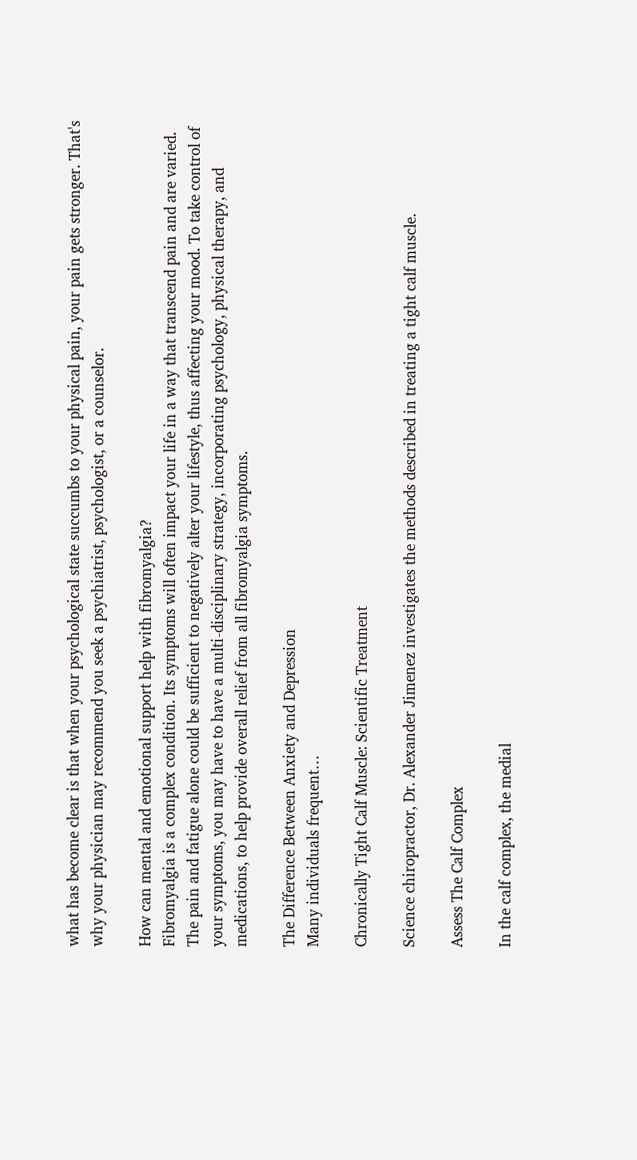what has become clear is that when your psychological state succumbs to your physical pain, your pain gets stronger. That's why your physician may recommend you seek a psychiatrist, psychologist, or a counselor.

How can mental and emotional support help with fibromyalgia?
Fibromyalgia is a complex condition. Its symptoms will often impact your life in a way that transcend pain and are varied. The pain and fatigue alone could be sufficient to negatively alter your lifestyle, thus affecting your mood. To take control of your symptoms, you may have to have a multi-disciplinary strategy, incorporating psychology, physical therapy, and medications, to help provide overall relief from all fibromyalgia symptoms.

The Difference Between Anxiety and Depression
Many individuals frequent…

Chronically Tight Calf Muscle: Scientific Treatment

Science chiropractor, Dr. Alexander Jimenez investigates the methods described in treating a tight calf muscle.

Assess The Calf Complex

In the calf complex, the medial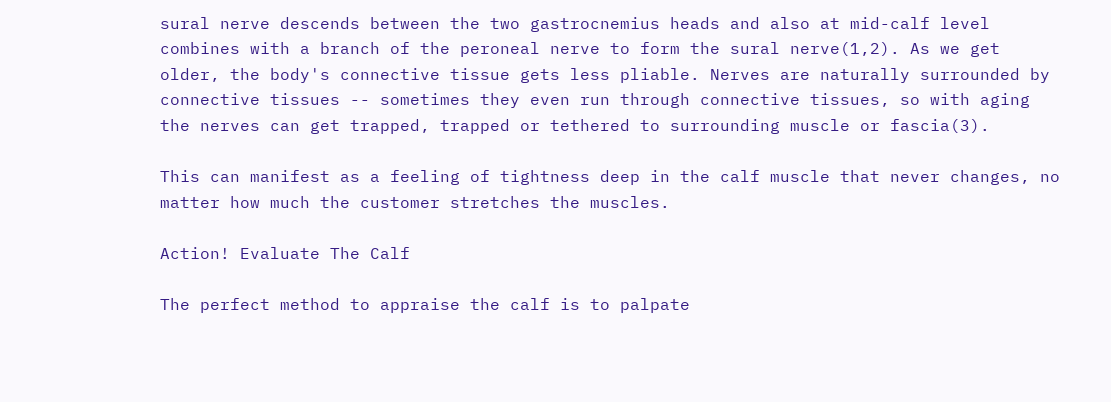sural nerve descends between the two gastrocnemius heads and also at mid-calf level combines with a branch of the peroneal nerve to form the sural nerve(1,2). As we get older, the body's connective tissue gets less pliable. Nerves are naturally surrounded by connective tissues -- sometimes they even run through connective tissues, so with aging the nerves can get trapped, trapped or tethered to surrounding muscle or fascia(3).

This can manifest as a feeling of tightness deep in the calf muscle that never changes, no matter how much the customer stretches the muscles.

Action! Evaluate The Calf

The perfect method to appraise the calf is to palpate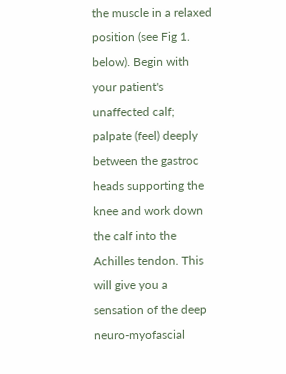the muscle in a relaxed position (see Fig 1. below). Begin with your patient's unaffected calf; palpate (feel) deeply between the gastroc heads supporting the knee and work down the calf into the Achilles tendon. This will give you a sensation of the deep neuro-myofascial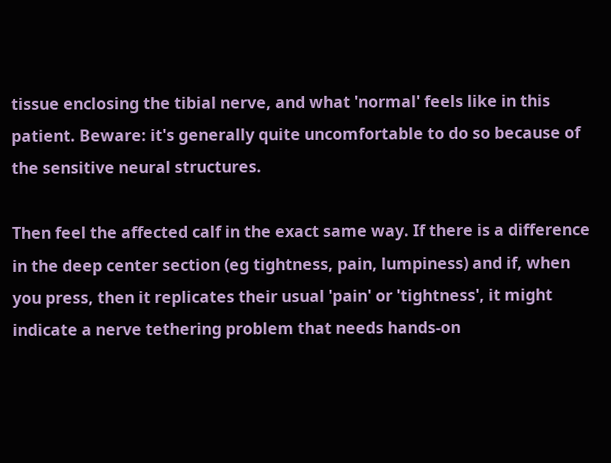tissue enclosing the tibial nerve, and what 'normal' feels like in this patient. Beware: it's generally quite uncomfortable to do so because of the sensitive neural structures.

Then feel the affected calf in the exact same way. If there is a difference in the deep center section (eg tightness, pain, lumpiness) and if, when you press, then it replicates their usual 'pain' or 'tightness', it might indicate a nerve tethering problem that needs hands-on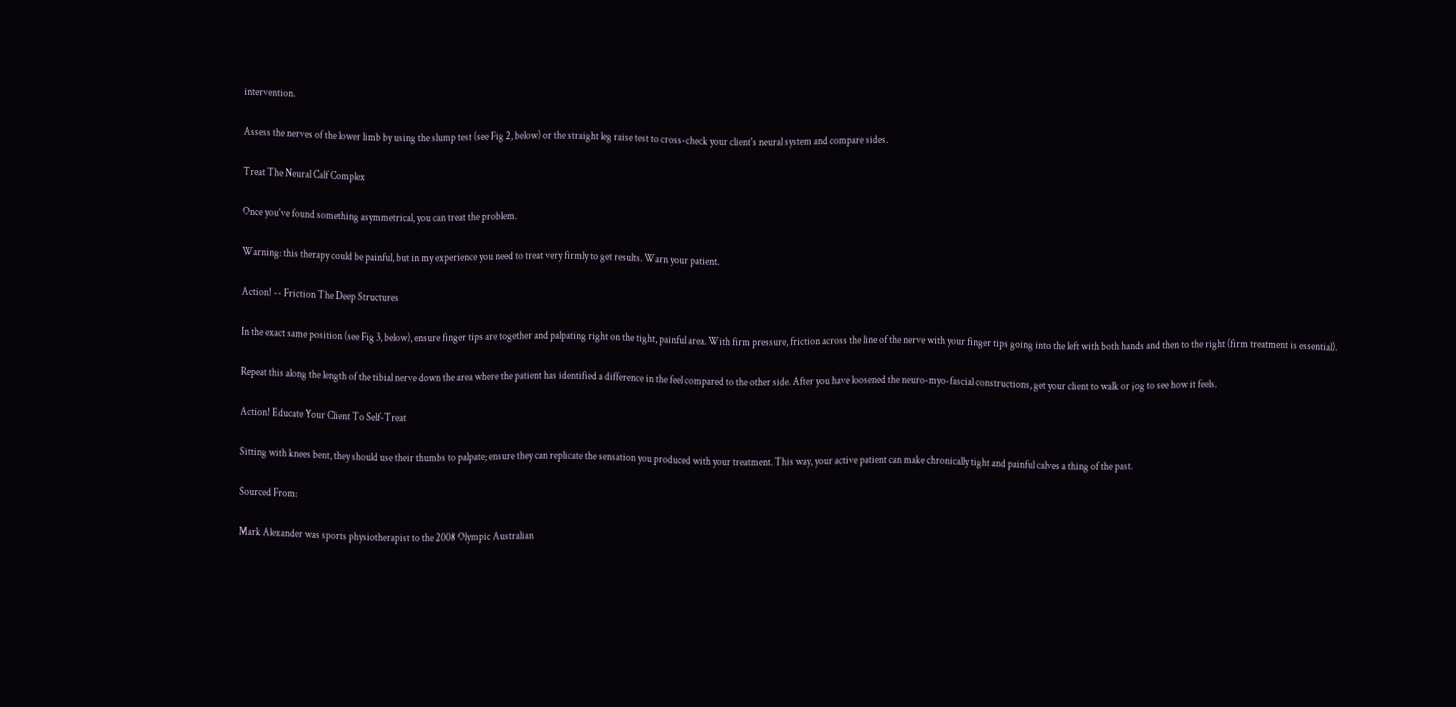intervention.

Assess the nerves of the lower limb by using the slump test (see Fig 2, below) or the straight leg raise test to cross-check your client's neural system and compare sides.

Treat The Neural Calf Complex

Once you've found something asymmetrical, you can treat the problem.

Warning: this therapy could be painful, but in my experience you need to treat very firmly to get results. Warn your patient.

Action! -- Friction The Deep Structures

In the exact same position (see Fig 3, below), ensure finger tips are together and palpating right on the tight, painful area. With firm pressure, friction across the line of the nerve with your finger tips going into the left with both hands and then to the right (firm treatment is essential).

Repeat this along the length of the tibial nerve down the area where the patient has identified a difference in the feel compared to the other side. After you have loosened the neuro-myo-fascial constructions, get your client to walk or jog to see how it feels.

Action! Educate Your Client To Self-Treat

Sitting with knees bent, they should use their thumbs to palpate; ensure they can replicate the sensation you produced with your treatment. This way, your active patient can make chronically tight and painful calves a thing of the past.

Sourced From:

Mark Alexander was sports physiotherapist to the 2008 Olympic Australian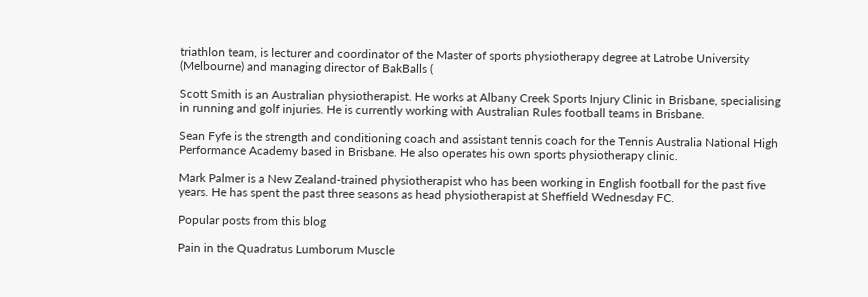triathlon team, is lecturer and coordinator of the Master of sports physiotherapy degree at Latrobe University (Melbourne) and managing director of BakBalls (

Scott Smith is an Australian physiotherapist. He works at Albany Creek Sports Injury Clinic in Brisbane, specialising in running and golf injuries. He is currently working with Australian Rules football teams in Brisbane.

Sean Fyfe is the strength and conditioning coach and assistant tennis coach for the Tennis Australia National High Performance Academy based in Brisbane. He also operates his own sports physiotherapy clinic.

Mark Palmer is a New Zealand-trained physiotherapist who has been working in English football for the past five years. He has spent the past three seasons as head physiotherapist at Sheffield Wednesday FC.

Popular posts from this blog

Pain in the Quadratus Lumborum Muscle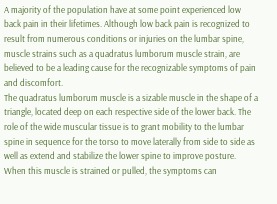A majority of the population have at some point experienced low back pain in their lifetimes. Although low back pain is recognized to result from numerous conditions or injuries on the lumbar spine, muscle strains such as a quadratus lumborum muscle strain, are believed to be a leading cause for the recognizable symptoms of pain and discomfort.
The quadratus lumborum muscle is a sizable muscle in the shape of a triangle, located deep on each respective side of the lower back. The role of the wide muscular tissue is to grant mobility to the lumbar spine in sequence for the torso to move laterally from side to side as well as extend and stabilize the lower spine to improve posture. When this muscle is strained or pulled, the symptoms can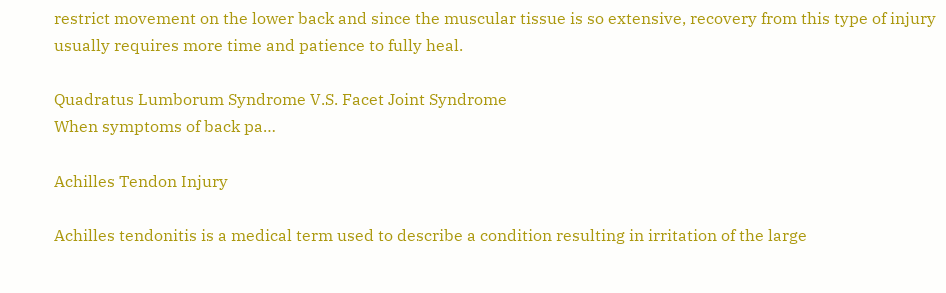restrict movement on the lower back and since the muscular tissue is so extensive, recovery from this type of injury usually requires more time and patience to fully heal.

Quadratus Lumborum Syndrome V.S. Facet Joint Syndrome
When symptoms of back pa…

Achilles Tendon Injury

Achilles tendonitis is a medical term used to describe a condition resulting in irritation of the large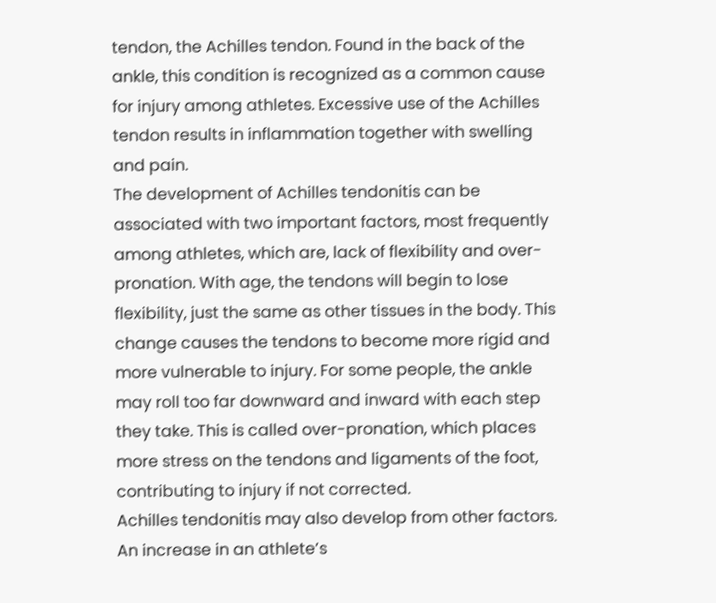tendon, the Achilles tendon. Found in the back of the ankle, this condition is recognized as a common cause for injury among athletes. Excessive use of the Achilles tendon results in inflammation together with swelling and pain.
The development of Achilles tendonitis can be associated with two important factors, most frequently among athletes, which are, lack of flexibility and over-pronation. With age, the tendons will begin to lose flexibility, just the same as other tissues in the body. This change causes the tendons to become more rigid and more vulnerable to injury. For some people, the ankle may roll too far downward and inward with each step they take. This is called over-pronation, which places more stress on the tendons and ligaments of the foot, contributing to injury if not corrected.
Achilles tendonitis may also develop from other factors. An increase in an athlete’s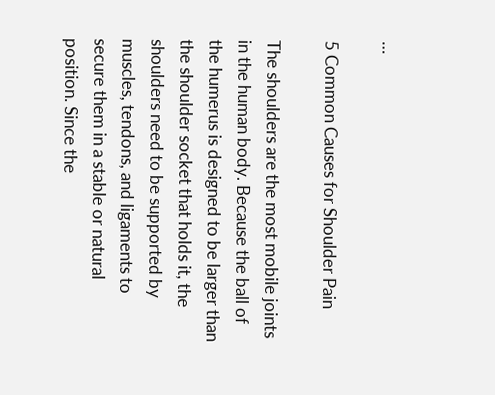…

5 Common Causes for Shoulder Pain

The shoulders are the most mobile joints in the human body. Because the ball of the humerus is designed to be larger than the shoulder socket that holds it, the shoulders need to be supported by muscles, tendons, and ligaments to secure them in a stable or natural position. Since the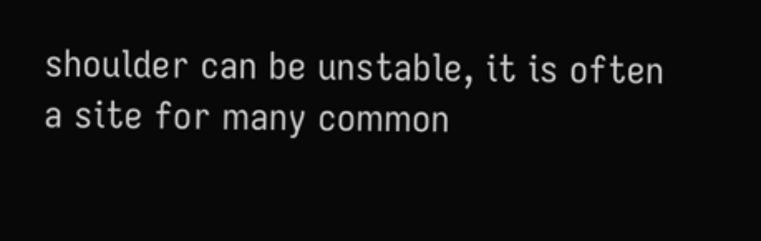shoulder can be unstable, it is often a site for many common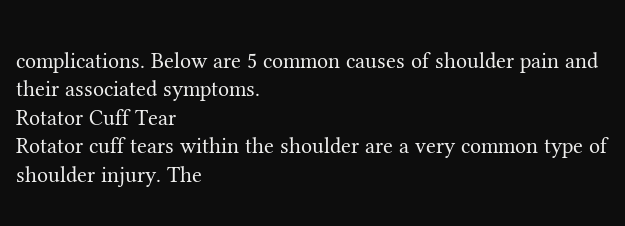complications. Below are 5 common causes of shoulder pain and their associated symptoms.
Rotator Cuff Tear
Rotator cuff tears within the shoulder are a very common type of shoulder injury. The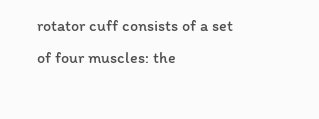rotator cuff consists of a set of four muscles: the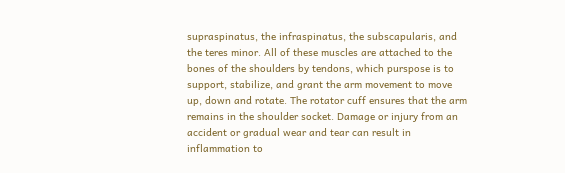supraspinatus, the infraspinatus, the subscapularis, and the teres minor. All of these muscles are attached to the bones of the shoulders by tendons, which purspose is to support, stabilize, and grant the arm movement to move up, down and rotate. The rotator cuff ensures that the arm remains in the shoulder socket. Damage or injury from an accident or gradual wear and tear can result in inflammation to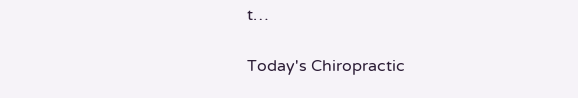t…

Today's Chiropractic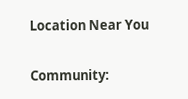Location Near You

Community: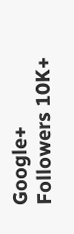Google+ Followers 10K+